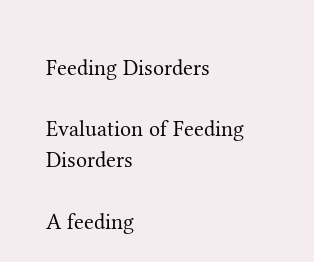Feeding Disorders

Evaluation of Feeding Disorders

A feeding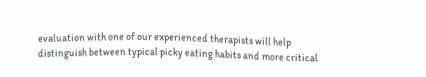evaluation with one of our experienced therapists will help distinguish between typical picky eating habits and more critical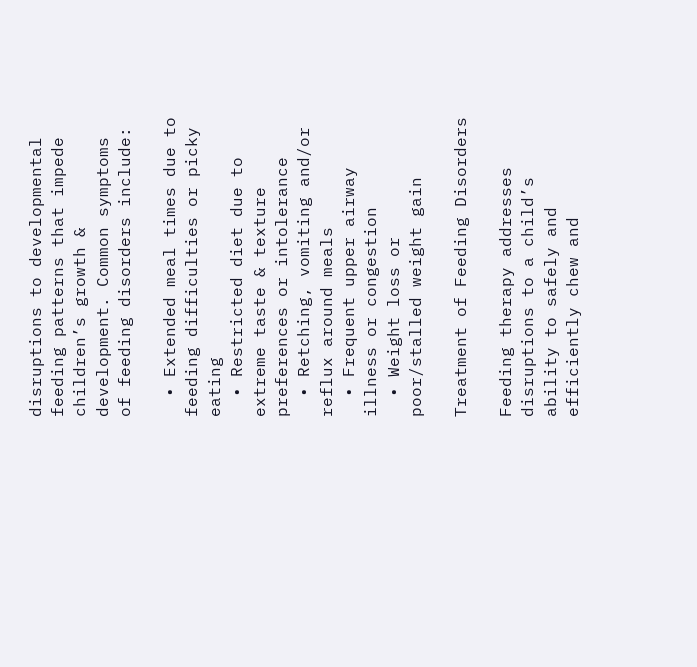disruptions to developmental feeding patterns that impede children’s growth & development. Common symptoms of feeding disorders include:

  • Extended meal times due to feeding difficulties or picky eating
  • Restricted diet due to extreme taste & texture preferences or intolerance
  • Retching, vomiting and/or reflux around meals
  • Frequent upper airway illness or congestion
  • Weight loss or poor/stalled weight gain

Treatment of Feeding Disorders

Feeding therapy addresses disruptions to a child’s ability to safely and efficiently chew and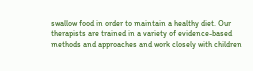swallow food in order to maintain a healthy diet. Our therapists are trained in a variety of evidence-based methods and approaches and work closely with children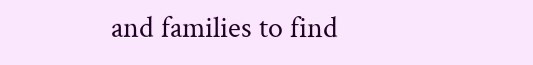and families to find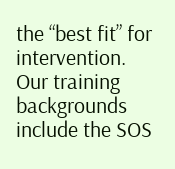the “best fit” for intervention. Our training backgrounds include the SOS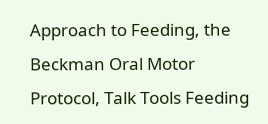Approach to Feeding, the Beckman Oral Motor Protocol, Talk Tools Feeding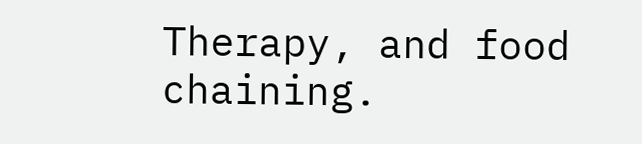Therapy, and food chaining.